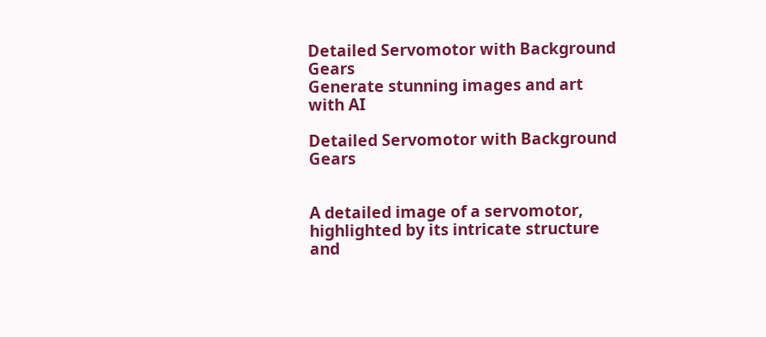Detailed Servomotor with Background Gears
Generate stunning images and art with AI

Detailed Servomotor with Background Gears


A detailed image of a servomotor, highlighted by its intricate structure and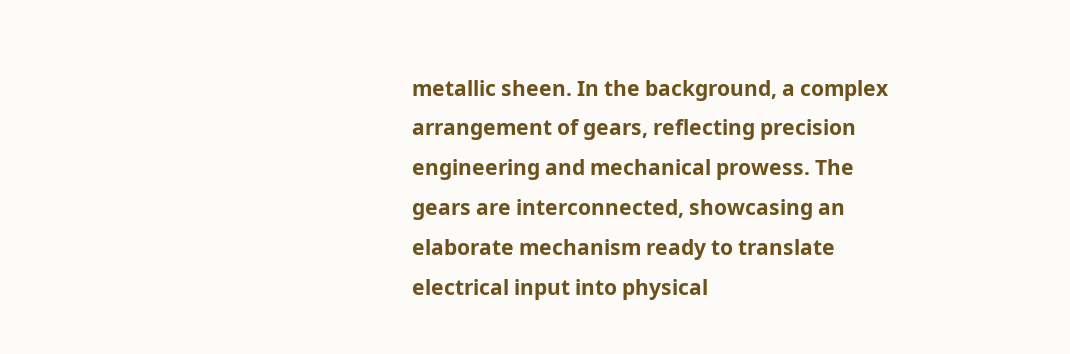metallic sheen. In the background, a complex arrangement of gears, reflecting precision engineering and mechanical prowess. The gears are interconnected, showcasing an elaborate mechanism ready to translate electrical input into physical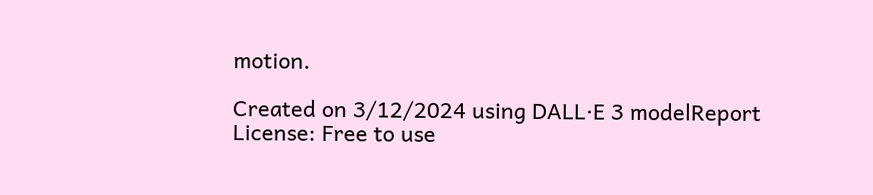motion.

Created on 3/12/2024 using DALL·E 3 modelReport
License: Free to use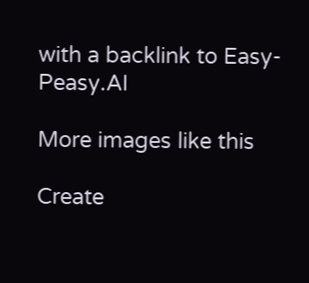with a backlink to Easy-Peasy.AI

More images like this

Create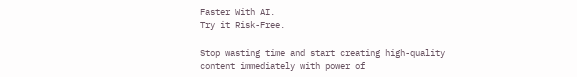Faster With AI.
Try it Risk-Free.

Stop wasting time and start creating high-quality content immediately with power of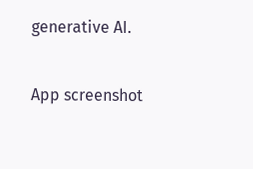generative AI.

App screenshot